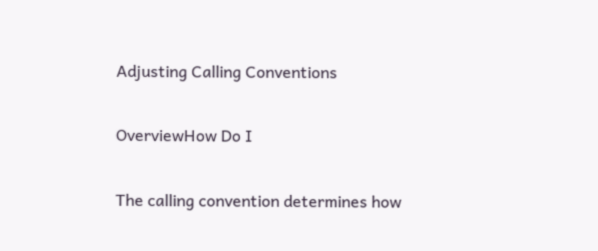Adjusting Calling Conventions

OverviewHow Do I

The calling convention determines how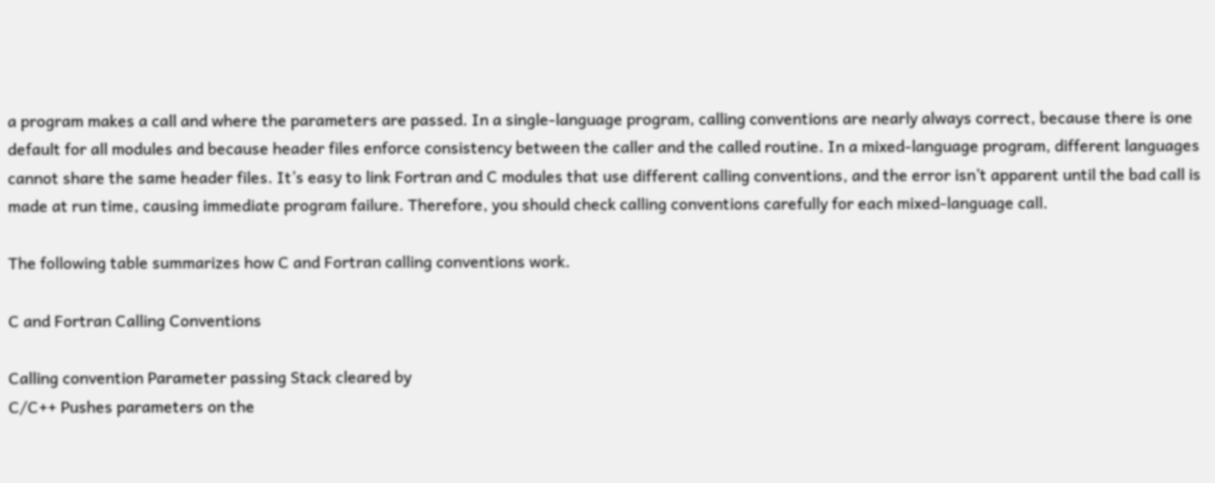a program makes a call and where the parameters are passed. In a single-language program, calling conventions are nearly always correct, because there is one default for all modules and because header files enforce consistency between the caller and the called routine. In a mixed-language program, different languages cannot share the same header files. It’s easy to link Fortran and C modules that use different calling conventions, and the error isn’t apparent until the bad call is made at run time, causing immediate program failure. Therefore, you should check calling conventions carefully for each mixed-language call.

The following table summarizes how C and Fortran calling conventions work.

C and Fortran Calling Conventions

Calling convention Parameter passing Stack cleared by
C/C++ Pushes parameters on the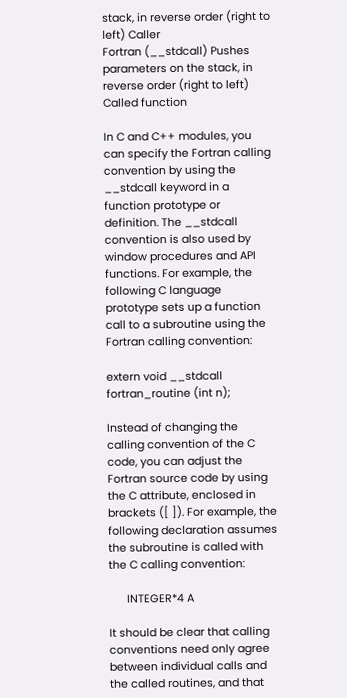stack, in reverse order (right to left) Caller
Fortran (__stdcall) Pushes parameters on the stack, in reverse order (right to left) Called function

In C and C++ modules, you can specify the Fortran calling convention by using the __stdcall keyword in a function prototype or definition. The __stdcall convention is also used by window procedures and API functions. For example, the following C language prototype sets up a function call to a subroutine using the Fortran calling convention:

extern void __stdcall fortran_routine (int n);

Instead of changing the calling convention of the C code, you can adjust the Fortran source code by using the C attribute, enclosed in brackets ([ ]). For example, the following declaration assumes the subroutine is called with the C calling convention:

      INTEGER*4 A

It should be clear that calling conventions need only agree between individual calls and the called routines, and that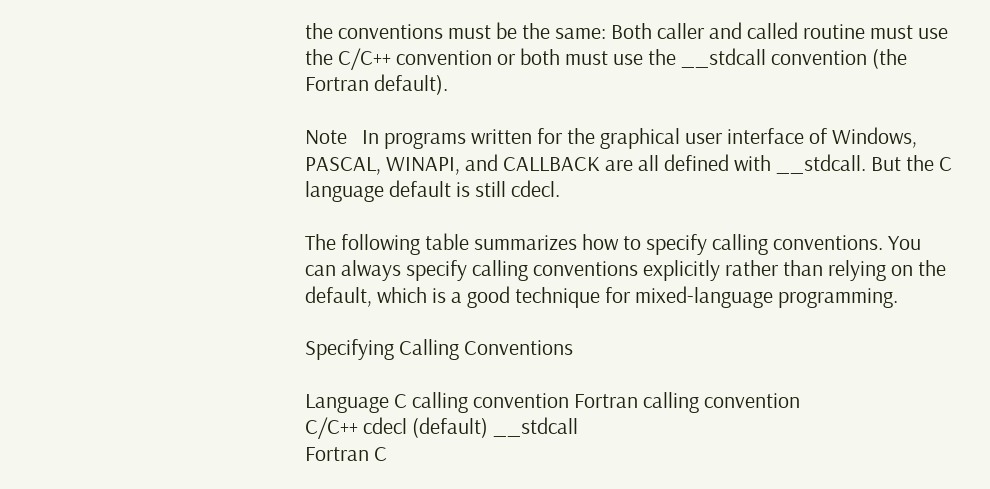the conventions must be the same: Both caller and called routine must use the C/C++ convention or both must use the __stdcall convention (the Fortran default).

Note   In programs written for the graphical user interface of Windows, PASCAL, WINAPI, and CALLBACK are all defined with __stdcall. But the C language default is still cdecl.

The following table summarizes how to specify calling conventions. You can always specify calling conventions explicitly rather than relying on the default, which is a good technique for mixed-language programming.

Specifying Calling Conventions

Language C calling convention Fortran calling convention
C/C++ cdecl (default) __stdcall
Fortran C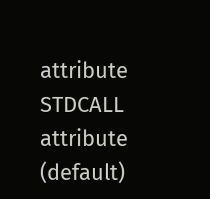attribute STDCALL attribute (default)